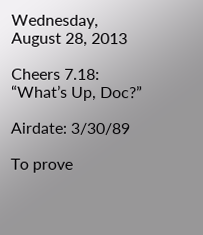Wednesday, August 28, 2013

Cheers 7.18: “What’s Up, Doc?”

Airdate: 3/30/89

To prove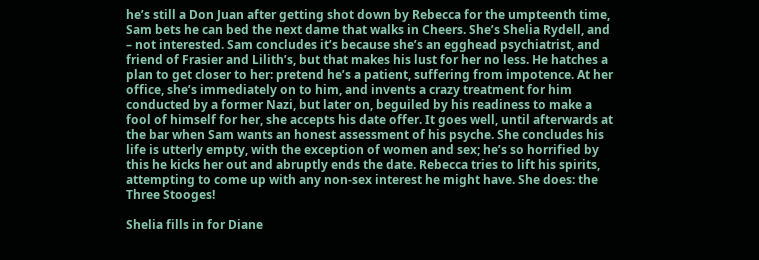he’s still a Don Juan after getting shot down by Rebecca for the umpteenth time, Sam bets he can bed the next dame that walks in Cheers. She’s Shelia Rydell, and – not interested. Sam concludes it’s because she’s an egghead psychiatrist, and friend of Frasier and Lilith’s, but that makes his lust for her no less. He hatches a plan to get closer to her: pretend he’s a patient, suffering from impotence. At her office, she’s immediately on to him, and invents a crazy treatment for him conducted by a former Nazi, but later on, beguiled by his readiness to make a fool of himself for her, she accepts his date offer. It goes well, until afterwards at the bar when Sam wants an honest assessment of his psyche. She concludes his life is utterly empty, with the exception of women and sex; he’s so horrified by this he kicks her out and abruptly ends the date. Rebecca tries to lift his spirits, attempting to come up with any non-sex interest he might have. She does: the Three Stooges!

Shelia fills in for Diane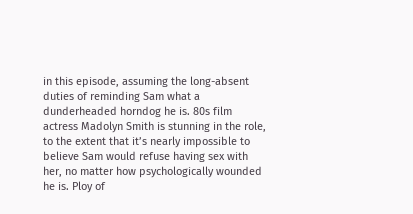in this episode, assuming the long-absent duties of reminding Sam what a dunderheaded horndog he is. 80s film actress Madolyn Smith is stunning in the role, to the extent that it’s nearly impossible to believe Sam would refuse having sex with her, no matter how psychologically wounded he is. Ploy of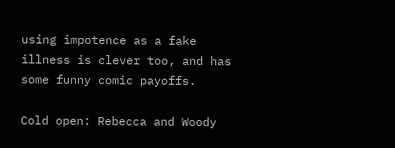using impotence as a fake illness is clever too, and has some funny comic payoffs.

Cold open: Rebecca and Woody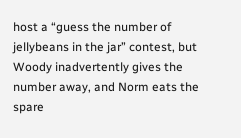host a “guess the number of jellybeans in the jar” contest, but Woody inadvertently gives the number away, and Norm eats the spare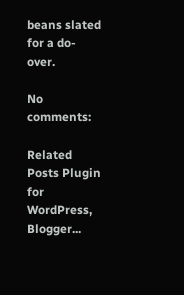beans slated for a do-over.

No comments:

Related Posts Plugin for WordPress, Blogger...